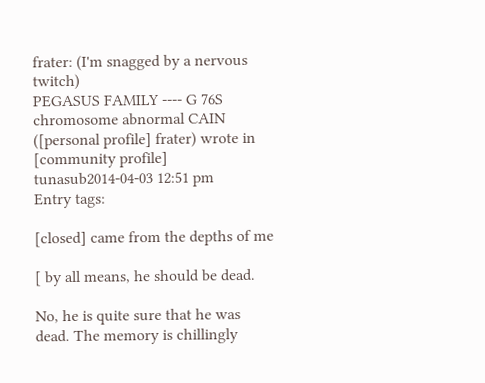frater: (I'm snagged by a nervous twitch)
PEGASUS FAMILY ---- G 76S chromosome abnormal CAIN ([personal profile] frater) wrote in [community profile] tunasub2014-04-03 12:51 pm
Entry tags:

[closed] came from the depths of me

[ by all means, he should be dead.

No, he is quite sure that he was dead. The memory is chillingly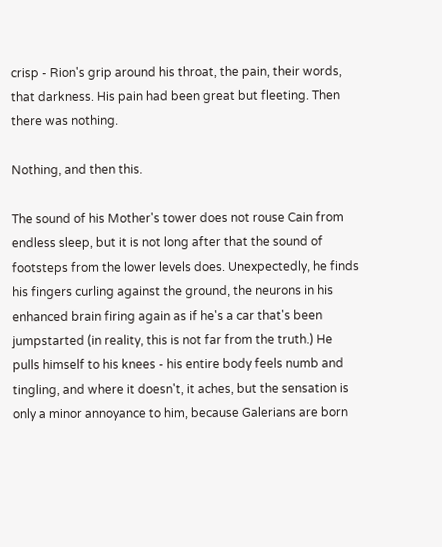crisp - Rion's grip around his throat, the pain, their words, that darkness. His pain had been great but fleeting. Then there was nothing.

Nothing, and then this.

The sound of his Mother's tower does not rouse Cain from endless sleep, but it is not long after that the sound of footsteps from the lower levels does. Unexpectedly, he finds his fingers curling against the ground, the neurons in his enhanced brain firing again as if he's a car that's been jumpstarted (in reality, this is not far from the truth.) He pulls himself to his knees - his entire body feels numb and tingling, and where it doesn't, it aches, but the sensation is only a minor annoyance to him, because Galerians are born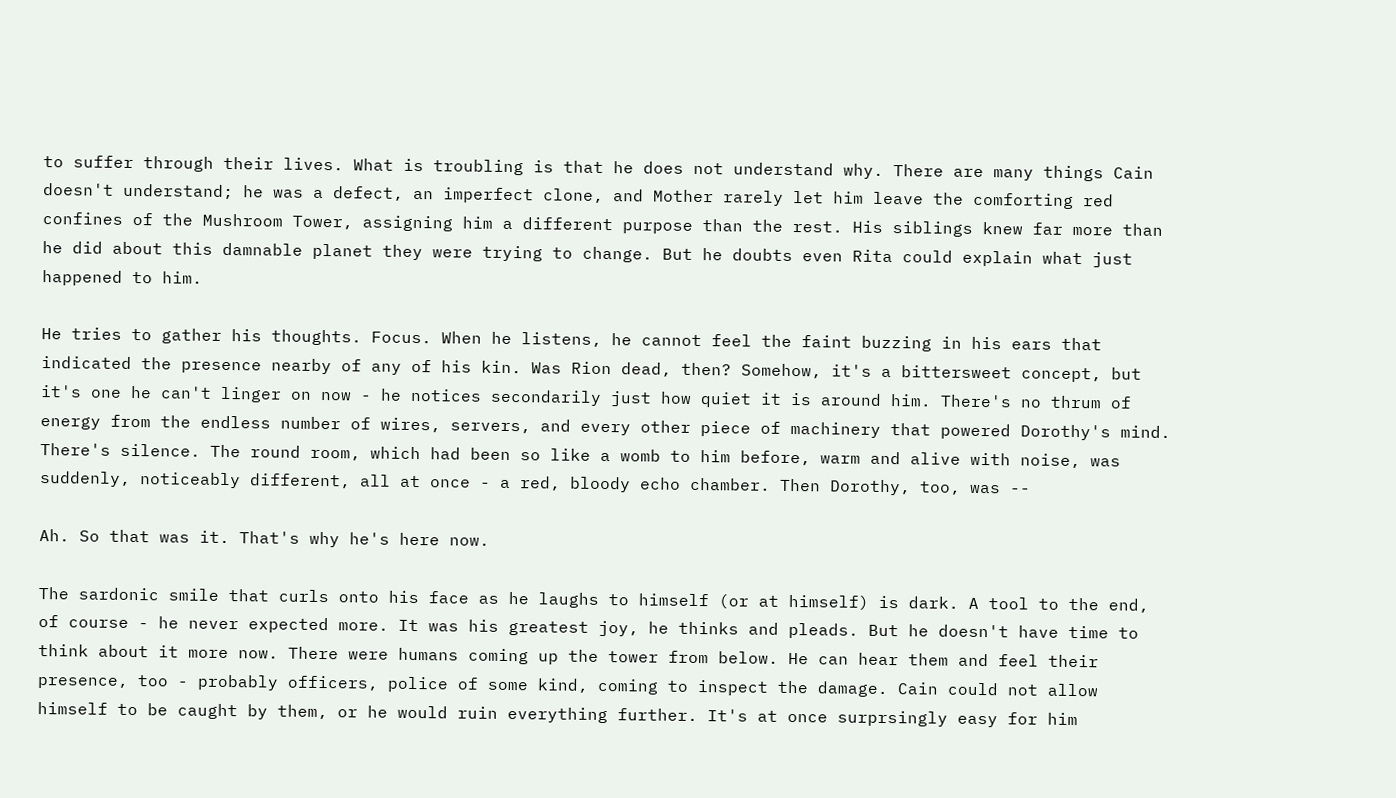to suffer through their lives. What is troubling is that he does not understand why. There are many things Cain doesn't understand; he was a defect, an imperfect clone, and Mother rarely let him leave the comforting red confines of the Mushroom Tower, assigning him a different purpose than the rest. His siblings knew far more than he did about this damnable planet they were trying to change. But he doubts even Rita could explain what just happened to him.

He tries to gather his thoughts. Focus. When he listens, he cannot feel the faint buzzing in his ears that indicated the presence nearby of any of his kin. Was Rion dead, then? Somehow, it's a bittersweet concept, but it's one he can't linger on now - he notices secondarily just how quiet it is around him. There's no thrum of energy from the endless number of wires, servers, and every other piece of machinery that powered Dorothy's mind. There's silence. The round room, which had been so like a womb to him before, warm and alive with noise, was suddenly, noticeably different, all at once - a red, bloody echo chamber. Then Dorothy, too, was --

Ah. So that was it. That's why he's here now.

The sardonic smile that curls onto his face as he laughs to himself (or at himself) is dark. A tool to the end, of course - he never expected more. It was his greatest joy, he thinks and pleads. But he doesn't have time to think about it more now. There were humans coming up the tower from below. He can hear them and feel their presence, too - probably officers, police of some kind, coming to inspect the damage. Cain could not allow himself to be caught by them, or he would ruin everything further. It's at once surprsingly easy for him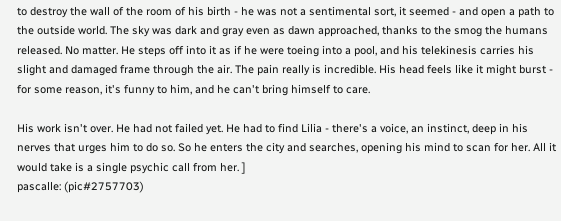to destroy the wall of the room of his birth - he was not a sentimental sort, it seemed - and open a path to the outside world. The sky was dark and gray even as dawn approached, thanks to the smog the humans released. No matter. He steps off into it as if he were toeing into a pool, and his telekinesis carries his slight and damaged frame through the air. The pain really is incredible. His head feels like it might burst - for some reason, it's funny to him, and he can't bring himself to care.

His work isn't over. He had not failed yet. He had to find Lilia - there's a voice, an instinct, deep in his nerves that urges him to do so. So he enters the city and searches, opening his mind to scan for her. All it would take is a single psychic call from her. ]
pascalle: (pic#2757703)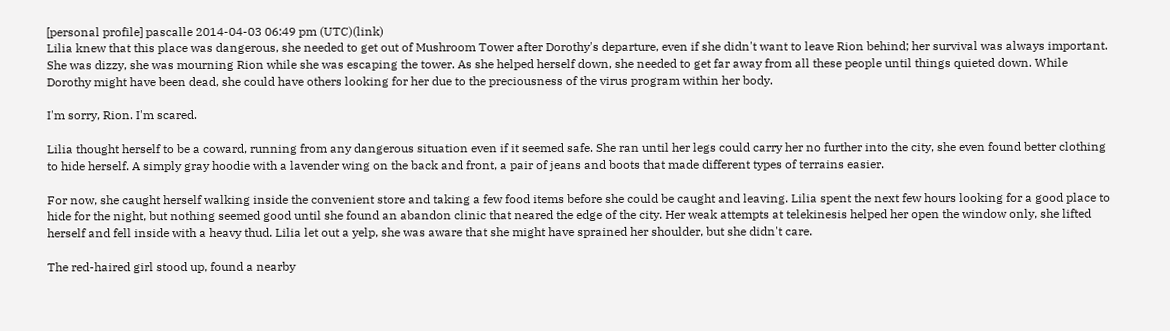[personal profile] pascalle 2014-04-03 06:49 pm (UTC)(link)
Lilia knew that this place was dangerous, she needed to get out of Mushroom Tower after Dorothy's departure, even if she didn't want to leave Rion behind; her survival was always important. She was dizzy, she was mourning Rion while she was escaping the tower. As she helped herself down, she needed to get far away from all these people until things quieted down. While Dorothy might have been dead, she could have others looking for her due to the preciousness of the virus program within her body.

I'm sorry, Rion. I'm scared.

Lilia thought herself to be a coward, running from any dangerous situation even if it seemed safe. She ran until her legs could carry her no further into the city, she even found better clothing to hide herself. A simply gray hoodie with a lavender wing on the back and front, a pair of jeans and boots that made different types of terrains easier.

For now, she caught herself walking inside the convenient store and taking a few food items before she could be caught and leaving. Lilia spent the next few hours looking for a good place to hide for the night, but nothing seemed good until she found an abandon clinic that neared the edge of the city. Her weak attempts at telekinesis helped her open the window only, she lifted herself and fell inside with a heavy thud. Lilia let out a yelp, she was aware that she might have sprained her shoulder, but she didn't care.

The red-haired girl stood up, found a nearby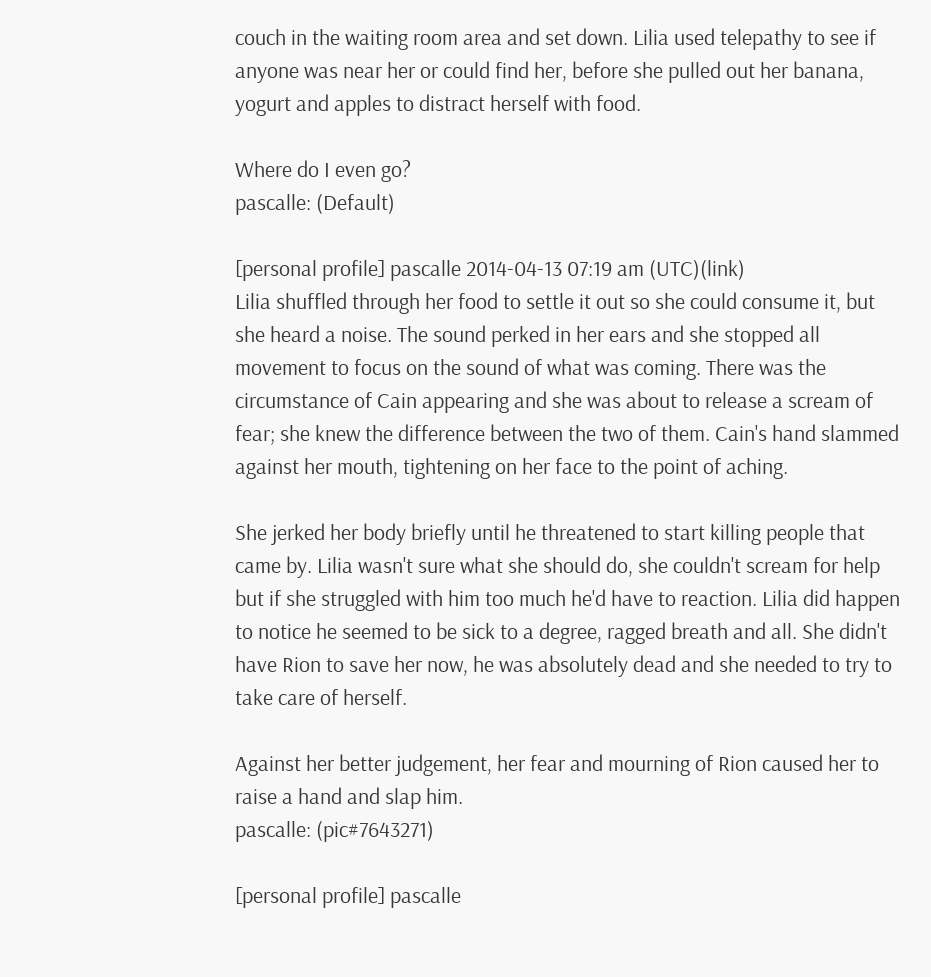couch in the waiting room area and set down. Lilia used telepathy to see if anyone was near her or could find her, before she pulled out her banana, yogurt and apples to distract herself with food.

Where do I even go?
pascalle: (Default)

[personal profile] pascalle 2014-04-13 07:19 am (UTC)(link)
Lilia shuffled through her food to settle it out so she could consume it, but she heard a noise. The sound perked in her ears and she stopped all movement to focus on the sound of what was coming. There was the circumstance of Cain appearing and she was about to release a scream of fear; she knew the difference between the two of them. Cain's hand slammed against her mouth, tightening on her face to the point of aching.

She jerked her body briefly until he threatened to start killing people that came by. Lilia wasn't sure what she should do, she couldn't scream for help but if she struggled with him too much he'd have to reaction. Lilia did happen to notice he seemed to be sick to a degree, ragged breath and all. She didn't have Rion to save her now, he was absolutely dead and she needed to try to take care of herself.

Against her better judgement, her fear and mourning of Rion caused her to raise a hand and slap him.
pascalle: (pic#7643271)

[personal profile] pascalle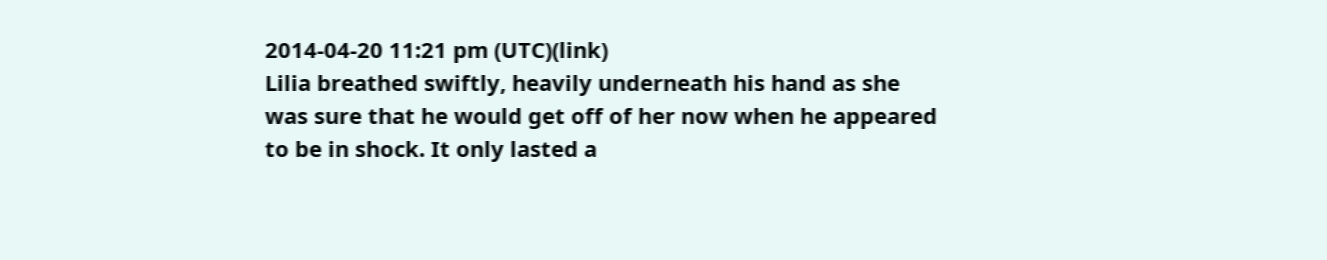2014-04-20 11:21 pm (UTC)(link)
Lilia breathed swiftly, heavily underneath his hand as she was sure that he would get off of her now when he appeared to be in shock. It only lasted a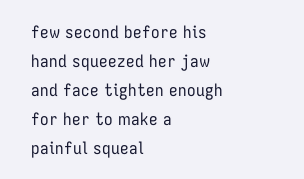few second before his hand squeezed her jaw and face tighten enough for her to make a painful squeal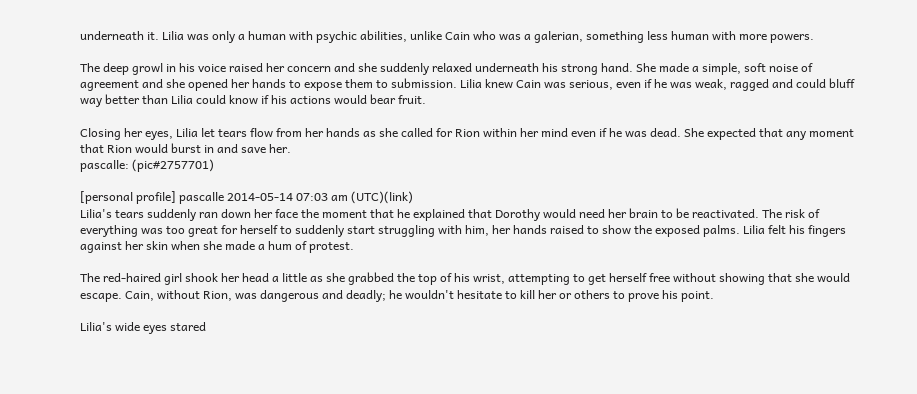underneath it. Lilia was only a human with psychic abilities, unlike Cain who was a galerian, something less human with more powers.

The deep growl in his voice raised her concern and she suddenly relaxed underneath his strong hand. She made a simple, soft noise of agreement and she opened her hands to expose them to submission. Lilia knew Cain was serious, even if he was weak, ragged and could bluff way better than Lilia could know if his actions would bear fruit.

Closing her eyes, Lilia let tears flow from her hands as she called for Rion within her mind even if he was dead. She expected that any moment that Rion would burst in and save her.
pascalle: (pic#2757701)

[personal profile] pascalle 2014-05-14 07:03 am (UTC)(link)
Lilia's tears suddenly ran down her face the moment that he explained that Dorothy would need her brain to be reactivated. The risk of everything was too great for herself to suddenly start struggling with him, her hands raised to show the exposed palms. Lilia felt his fingers against her skin when she made a hum of protest.

The red-haired girl shook her head a little as she grabbed the top of his wrist, attempting to get herself free without showing that she would escape. Cain, without Rion, was dangerous and deadly; he wouldn't hesitate to kill her or others to prove his point.

Lilia's wide eyes stared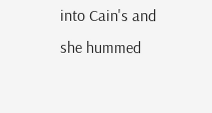into Cain's and she hummed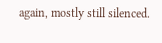again, mostly still silenced.